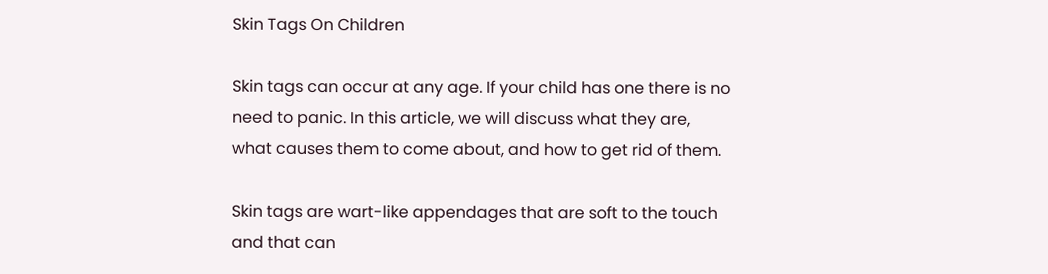Skin Tags On Children

Skin tags can occur at any age. If your child has one there is no need to panic. In this article, we will discuss what they are, what causes them to come about, and how to get rid of them.

Skin tags are wart-like appendages that are soft to the touch and that can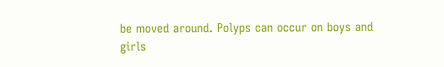be moved around. Polyps can occur on boys and girls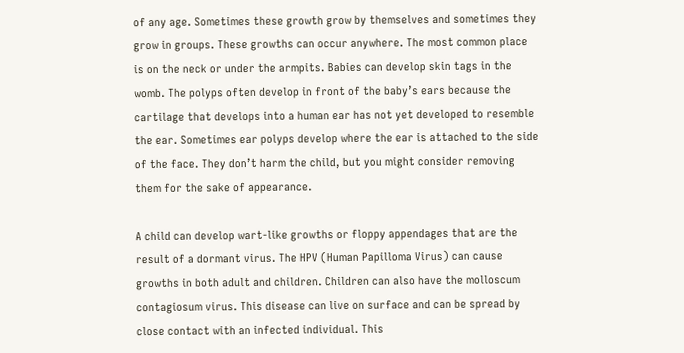of any age. Sometimes these growth grow by themselves and sometimes they grow in groups. These growths can occur anywhere. The most common place is on the neck or under the armpits. Babies can develop skin tags in the womb. The polyps often develop in front of the baby’s ears because the cartilage that develops into a human ear has not yet developed to resemble the ear. Sometimes ear polyps develop where the ear is attached to the side of the face. They don’t harm the child, but you might consider removing them for the sake of appearance.

A child can develop wart-like growths or floppy appendages that are the result of a dormant virus. The HPV (Human Papilloma Virus) can cause growths in both adult and children. Children can also have the molloscum contagiosum virus. This disease can live on surface and can be spread by close contact with an infected individual. This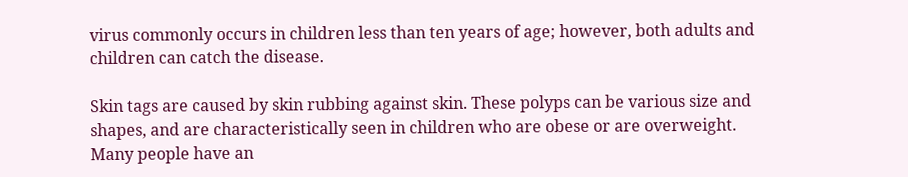virus commonly occurs in children less than ten years of age; however, both adults and children can catch the disease.

Skin tags are caused by skin rubbing against skin. These polyps can be various size and shapes, and are characteristically seen in children who are obese or are overweight. Many people have an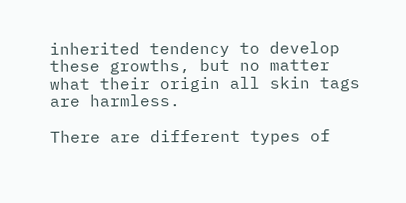inherited tendency to develop these growths, but no matter what their origin all skin tags are harmless.

There are different types of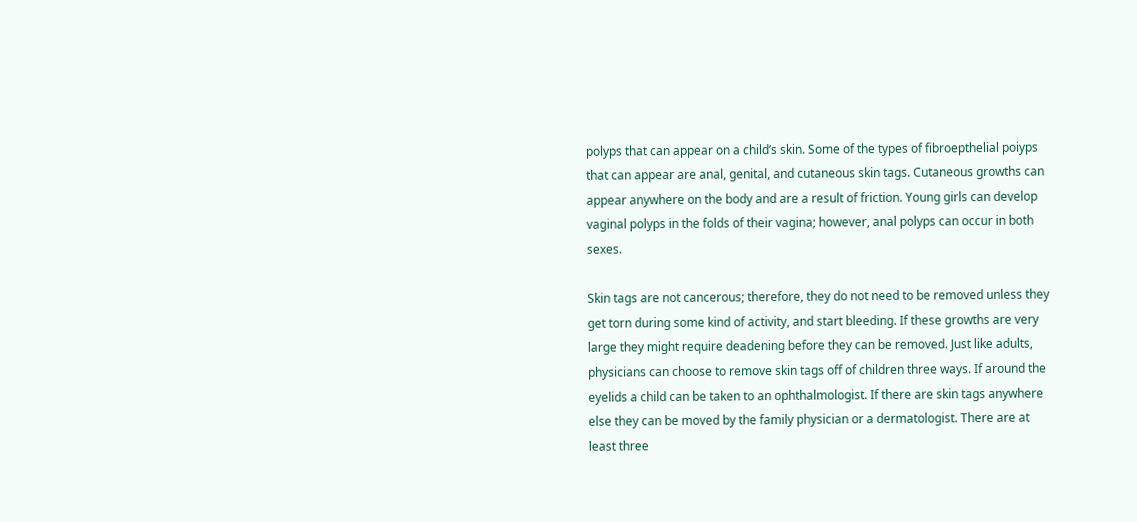polyps that can appear on a child’s skin. Some of the types of fibroepthelial poiyps that can appear are anal, genital, and cutaneous skin tags. Cutaneous growths can appear anywhere on the body and are a result of friction. Young girls can develop vaginal polyps in the folds of their vagina; however, anal polyps can occur in both sexes.

Skin tags are not cancerous; therefore, they do not need to be removed unless they get torn during some kind of activity, and start bleeding. If these growths are very large they might require deadening before they can be removed. Just like adults, physicians can choose to remove skin tags off of children three ways. If around the eyelids a child can be taken to an ophthalmologist. If there are skin tags anywhere else they can be moved by the family physician or a dermatologist. There are at least three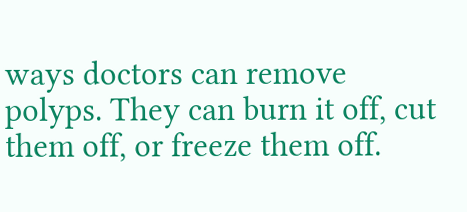ways doctors can remove polyps. They can burn it off, cut them off, or freeze them off.